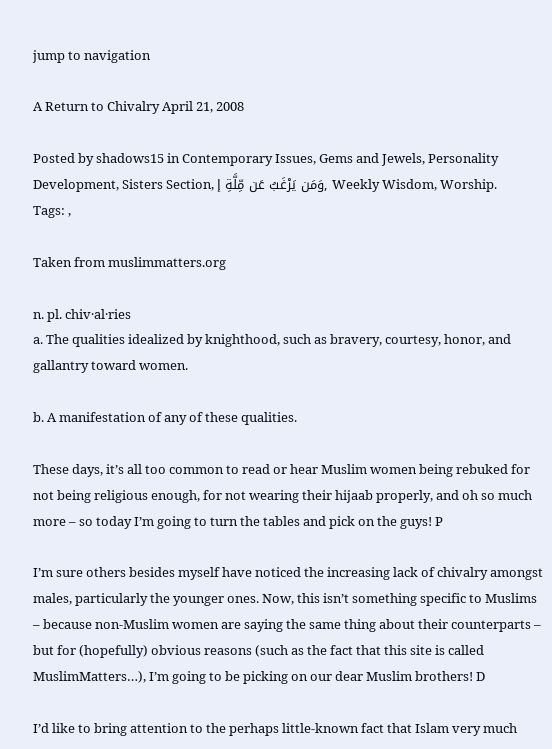jump to navigation

A Return to Chivalry April 21, 2008

Posted by shadows15 in Contemporary Issues, Gems and Jewels, Personality Development, Sisters Section, وَمَن يَرْغَبُ عَن مِّلَّةِ إ, Weekly Wisdom, Worship.
Tags: ,

Taken from muslimmatters.org

n. pl. chiv·al·ries
a. The qualities idealized by knighthood, such as bravery, courtesy, honor, and gallantry toward women.

b. A manifestation of any of these qualities.

These days, it’s all too common to read or hear Muslim women being rebuked for not being religious enough, for not wearing their hijaab properly, and oh so much more – so today I’m going to turn the tables and pick on the guys! P

I’m sure others besides myself have noticed the increasing lack of chivalry amongst males, particularly the younger ones. Now, this isn’t something specific to Muslims – because non-Muslim women are saying the same thing about their counterparts – but for (hopefully) obvious reasons (such as the fact that this site is called MuslimMatters…), I’m going to be picking on our dear Muslim brothers! D

I’d like to bring attention to the perhaps little-known fact that Islam very much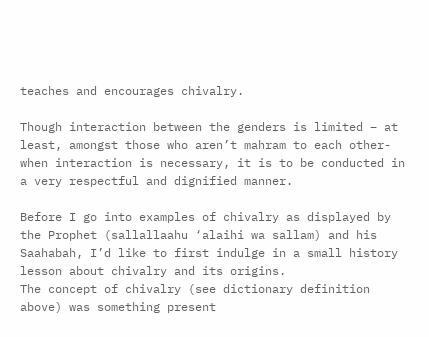teaches and encourages chivalry.

Though interaction between the genders is limited – at least, amongst those who aren’t mahram to each other- when interaction is necessary, it is to be conducted in a very respectful and dignified manner.

Before I go into examples of chivalry as displayed by the Prophet (sallallaahu ‘alaihi wa sallam) and his Saahabah, I’d like to first indulge in a small history lesson about chivalry and its origins.
The concept of chivalry (see dictionary definition above) was something present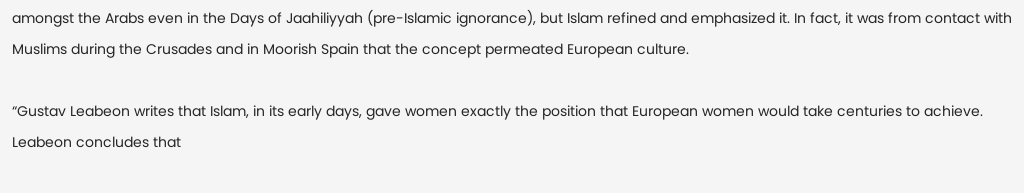amongst the Arabs even in the Days of Jaahiliyyah (pre-Islamic ignorance), but Islam refined and emphasized it. In fact, it was from contact with Muslims during the Crusades and in Moorish Spain that the concept permeated European culture.

“Gustav Leabeon writes that Islam, in its early days, gave women exactly the position that European women would take centuries to achieve. Leabeon concludes that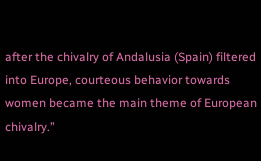after the chivalry of Andalusia (Spain) filtered into Europe, courteous behavior towards women became the main theme of European chivalry.”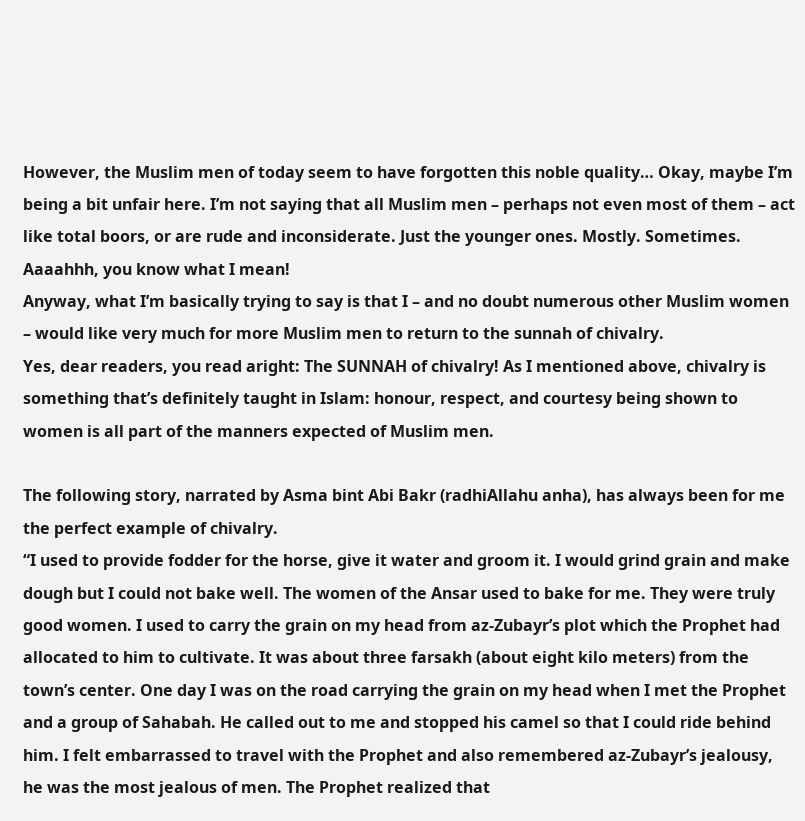However, the Muslim men of today seem to have forgotten this noble quality… Okay, maybe I’m being a bit unfair here. I’m not saying that all Muslim men – perhaps not even most of them – act like total boors, or are rude and inconsiderate. Just the younger ones. Mostly. Sometimes. Aaaahhh, you know what I mean!
Anyway, what I’m basically trying to say is that I – and no doubt numerous other Muslim women – would like very much for more Muslim men to return to the sunnah of chivalry.
Yes, dear readers, you read aright: The SUNNAH of chivalry! As I mentioned above, chivalry is something that’s definitely taught in Islam: honour, respect, and courtesy being shown to women is all part of the manners expected of Muslim men.

The following story, narrated by Asma bint Abi Bakr (radhiAllahu anha), has always been for me the perfect example of chivalry.
“I used to provide fodder for the horse, give it water and groom it. I would grind grain and make dough but I could not bake well. The women of the Ansar used to bake for me. They were truly good women. I used to carry the grain on my head from az-Zubayr’s plot which the Prophet had allocated to him to cultivate. It was about three farsakh (about eight kilo meters) from the town’s center. One day I was on the road carrying the grain on my head when I met the Prophet and a group of Sahabah. He called out to me and stopped his camel so that I could ride behind him. I felt embarrassed to travel with the Prophet and also remembered az-Zubayr’s jealousy, he was the most jealous of men. The Prophet realized that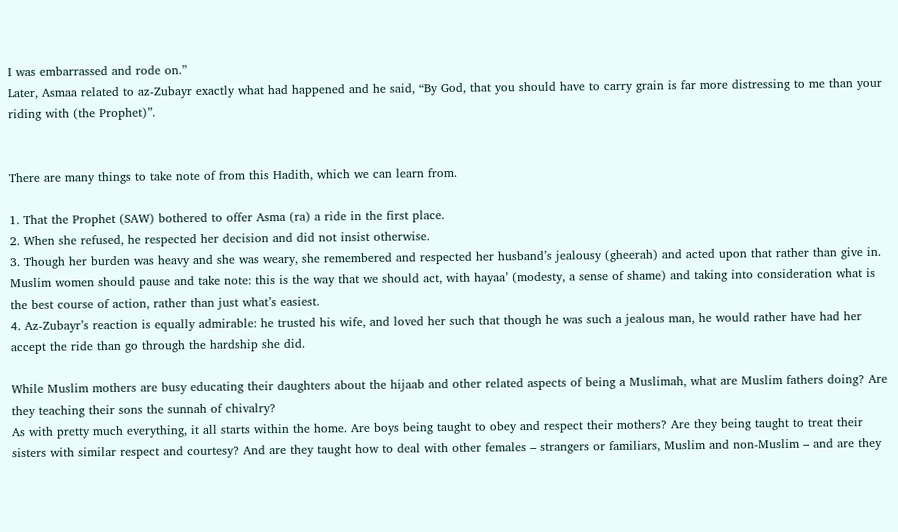I was embarrassed and rode on.”
Later, Asmaa related to az-Zubayr exactly what had happened and he said, “By God, that you should have to carry grain is far more distressing to me than your riding with (the Prophet)”.


There are many things to take note of from this Hadith, which we can learn from.

1. That the Prophet (SAW) bothered to offer Asma (ra) a ride in the first place.
2. When she refused, he respected her decision and did not insist otherwise.
3. Though her burden was heavy and she was weary, she remembered and respected her husband’s jealousy (gheerah) and acted upon that rather than give in. Muslim women should pause and take note: this is the way that we should act, with hayaa’ (modesty, a sense of shame) and taking into consideration what is the best course of action, rather than just what’s easiest.
4. Az-Zubayr’s reaction is equally admirable: he trusted his wife, and loved her such that though he was such a jealous man, he would rather have had her accept the ride than go through the hardship she did.

While Muslim mothers are busy educating their daughters about the hijaab and other related aspects of being a Muslimah, what are Muslim fathers doing? Are they teaching their sons the sunnah of chivalry?
As with pretty much everything, it all starts within the home. Are boys being taught to obey and respect their mothers? Are they being taught to treat their sisters with similar respect and courtesy? And are they taught how to deal with other females – strangers or familiars, Muslim and non-Muslim – and are they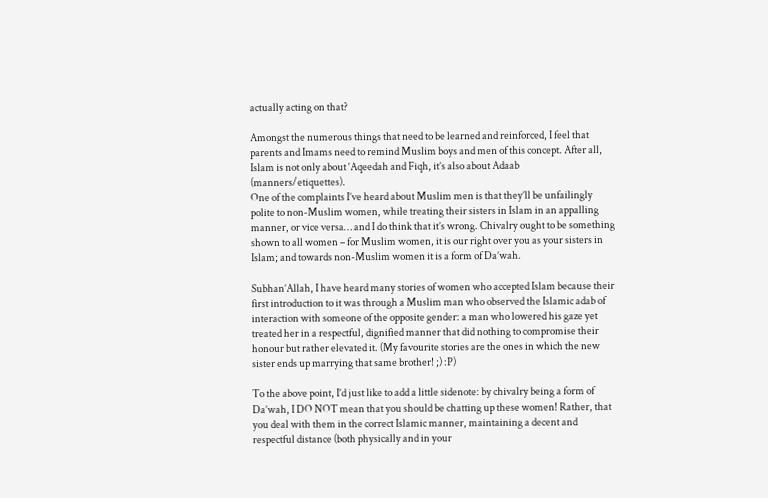actually acting on that?

Amongst the numerous things that need to be learned and reinforced, I feel that parents and Imams need to remind Muslim boys and men of this concept. After all, Islam is not only about ‘Aqeedah and Fiqh, it’s also about Adaab (manners/etiquettes).
One of the complaints I’ve heard about Muslim men is that they’ll be unfailingly polite to non-Muslim women, while treating their sisters in Islam in an appalling manner, or vice versa… and I do think that it’s wrong. Chivalry ought to be something shown to all women – for Muslim women, it is our right over you as your sisters in Islam; and towards non-Muslim women it is a form of Da’wah.

Subhan’Allah, I have heard many stories of women who accepted Islam because their first introduction to it was through a Muslim man who observed the Islamic adab of interaction with someone of the opposite gender: a man who lowered his gaze yet treated her in a respectful, dignified manner that did nothing to compromise their honour but rather elevated it. (My favourite stories are the ones in which the new sister ends up marrying that same brother! ;) :P)

To the above point, I’d just like to add a little sidenote: by chivalry being a form of Da’wah, I DO NOT mean that you should be chatting up these women! Rather, that you deal with them in the correct Islamic manner, maintaining a decent and respectful distance (both physically and in your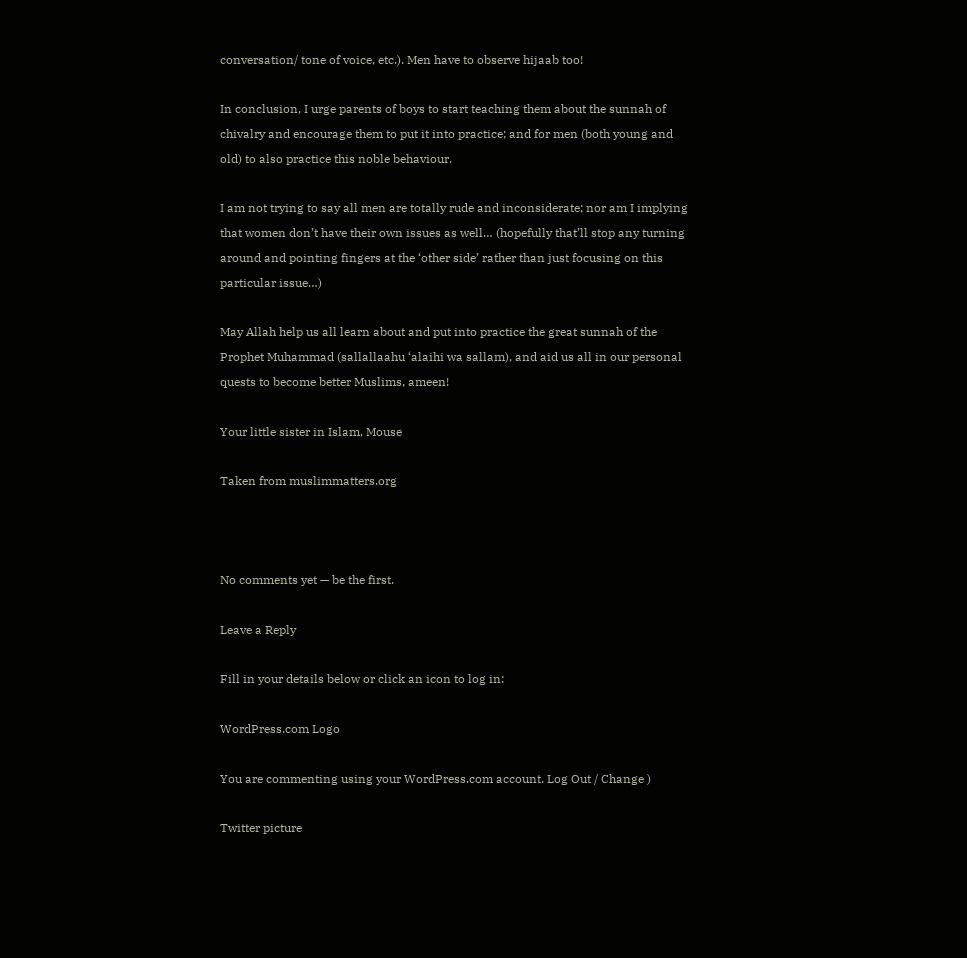conversation/ tone of voice, etc.). Men have to observe hijaab too!

In conclusion, I urge parents of boys to start teaching them about the sunnah of chivalry and encourage them to put it into practice; and for men (both young and old) to also practice this noble behaviour.

I am not trying to say all men are totally rude and inconsiderate; nor am I implying that women don’t have their own issues as well… (hopefully that’ll stop any turning around and pointing fingers at the ‘other side’ rather than just focusing on this particular issue…)

May Allah help us all learn about and put into practice the great sunnah of the Prophet Muhammad (sallallaahu ‘alaihi wa sallam), and aid us all in our personal quests to become better Muslims, ameen!

Your little sister in Islam, Mouse

Taken from muslimmatters.org



No comments yet — be the first.

Leave a Reply

Fill in your details below or click an icon to log in:

WordPress.com Logo

You are commenting using your WordPress.com account. Log Out / Change )

Twitter picture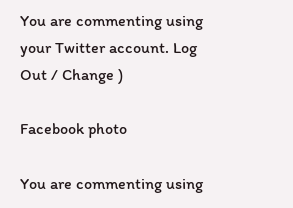You are commenting using your Twitter account. Log Out / Change )

Facebook photo

You are commenting using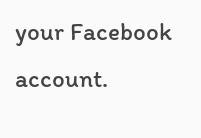your Facebook account.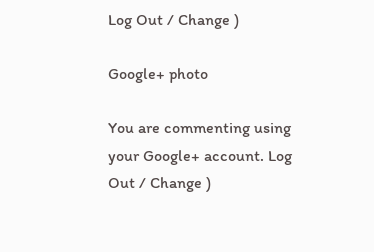Log Out / Change )

Google+ photo

You are commenting using your Google+ account. Log Out / Change )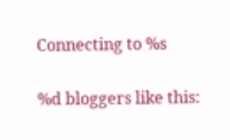Connecting to %s

%d bloggers like this: